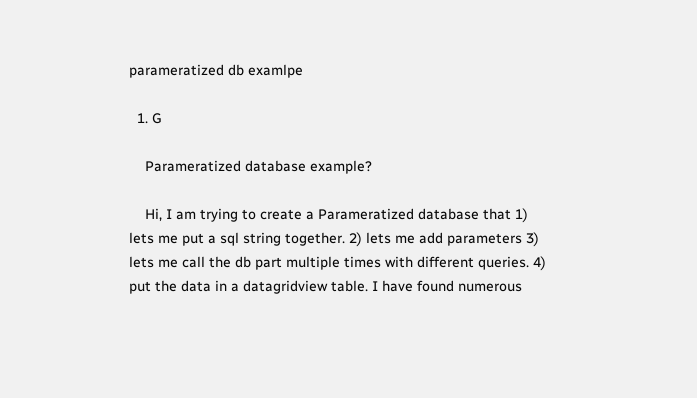parameratized db examlpe

  1. G

    Parameratized database example?

    Hi, I am trying to create a Parameratized database that 1) lets me put a sql string together. 2) lets me add parameters 3) lets me call the db part multiple times with different queries. 4) put the data in a datagridview table. I have found numerous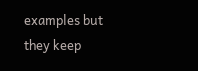examples but they keep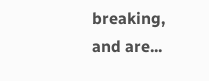breaking, and are...